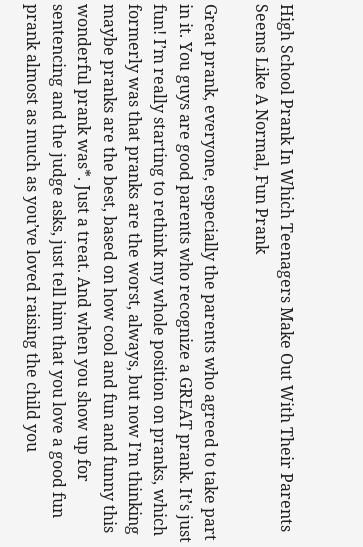High School Prank In Which Teenagers Make Out With Their Parents Seems Like A Normal, Fun Prank

Great prank, everyone, especially the parents who agreed to take part in it. You guys are good parents who recognize a GREAT prank. It’s just fun! I’m really starting to rethink my whole position on pranks, which formerly was that pranks are the worst, always, but now I’m thinking maybe pranks are the best, based on how cool and fun and funny this wonderful prank was*. Just a treat. And when you show up for sentencing and the judge asks, just tell him that you love a good fun prank almost as much as you’ve loved raising the child you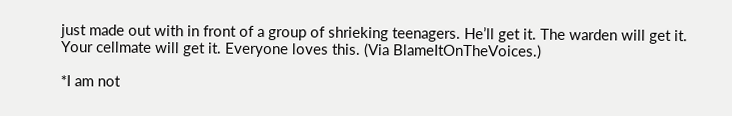just made out with in front of a group of shrieking teenagers. He’ll get it. The warden will get it. Your cellmate will get it. Everyone loves this. (Via BlameItOnTheVoices.)

*I am not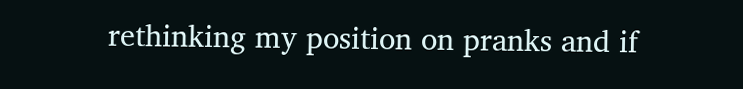rethinking my position on pranks and if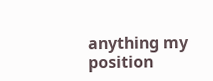anything my position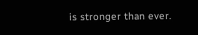is stronger than ever.